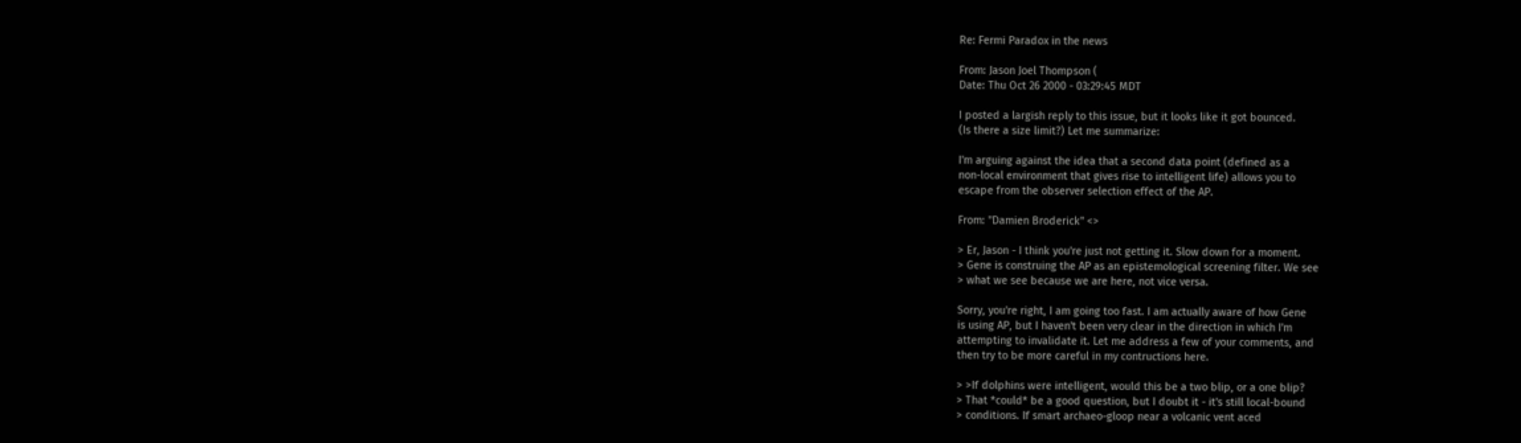Re: Fermi Paradox in the news

From: Jason Joel Thompson (
Date: Thu Oct 26 2000 - 03:29:45 MDT

I posted a largish reply to this issue, but it looks like it got bounced.
(Is there a size limit?) Let me summarize:

I'm arguing against the idea that a second data point (defined as a
non-local environment that gives rise to intelligent life) allows you to
escape from the observer selection effect of the AP.

From: "Damien Broderick" <>

> Er, Jason - I think you're just not getting it. Slow down for a moment.
> Gene is construing the AP as an epistemological screening filter. We see
> what we see because we are here, not vice versa.

Sorry, you're right, I am going too fast. I am actually aware of how Gene
is using AP, but I haven't been very clear in the direction in which I'm
attempting to invalidate it. Let me address a few of your comments, and
then try to be more careful in my contructions here.

> >If dolphins were intelligent, would this be a two blip, or a one blip?
> That *could* be a good question, but I doubt it - it's still local-bound
> conditions. If smart archaeo-gloop near a volcanic vent aced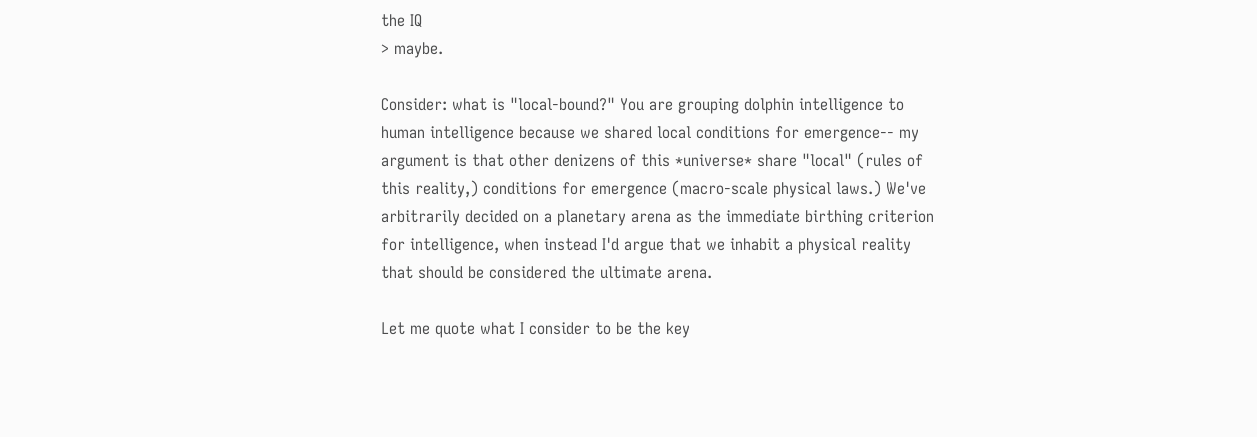the IQ
> maybe.

Consider: what is "local-bound?" You are grouping dolphin intelligence to
human intelligence because we shared local conditions for emergence-- my
argument is that other denizens of this *universe* share "local" (rules of
this reality,) conditions for emergence (macro-scale physical laws.) We've
arbitrarily decided on a planetary arena as the immediate birthing criterion
for intelligence, when instead I'd argue that we inhabit a physical reality
that should be considered the ultimate arena.

Let me quote what I consider to be the key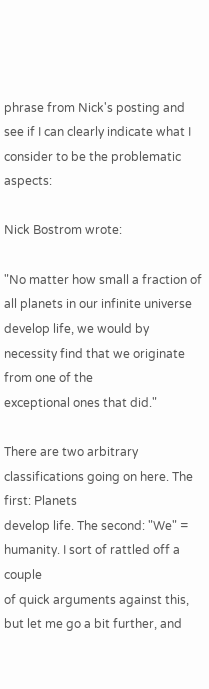phrase from Nick's posting and
see if I can clearly indicate what I consider to be the problematic aspects:

Nick Bostrom wrote:

"No matter how small a fraction of all planets in our infinite universe
develop life, we would by necessity find that we originate from one of the
exceptional ones that did."

There are two arbitrary classifications going on here. The first: Planets
develop life. The second: "We" = humanity. I sort of rattled off a couple
of quick arguments against this, but let me go a bit further, and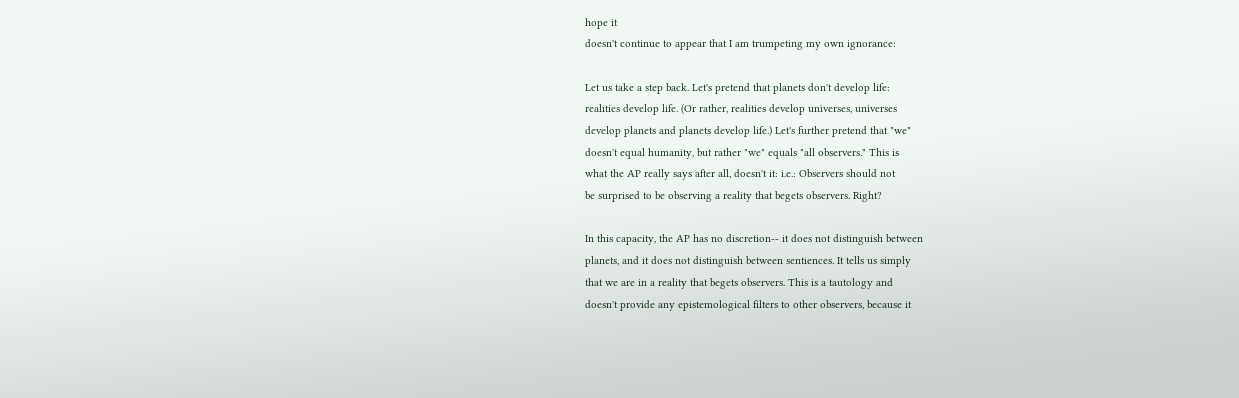hope it
doesn't continue to appear that I am trumpeting my own ignorance:

Let us take a step back. Let's pretend that planets don't develop life:
realities develop life. (Or rather, realities develop universes, universes
develop planets and planets develop life.) Let's further pretend that "we"
doesn't equal humanity, but rather "we" equals "all observers." This is
what the AP really says after all, doesn't it: i.e.: Observers should not
be surprised to be observing a reality that begets observers. Right?

In this capacity, the AP has no discretion-- it does not distinguish between
planets, and it does not distinguish between sentiences. It tells us simply
that we are in a reality that begets observers. This is a tautology and
doesn't provide any epistemological filters to other observers, because it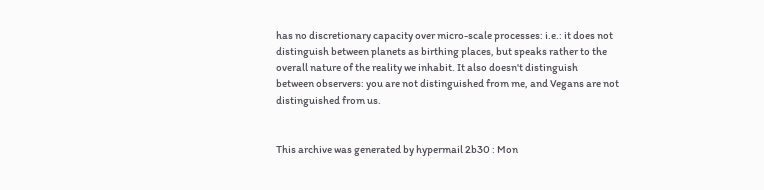has no discretionary capacity over micro-scale processes: i.e.: it does not
distinguish between planets as birthing places, but speaks rather to the
overall nature of the reality we inhabit. It also doesn't distinguish
between observers: you are not distinguished from me, and Vegans are not
distinguished from us.


This archive was generated by hypermail 2b30 : Mon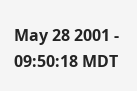May 28 2001 - 09:50:18 MDT